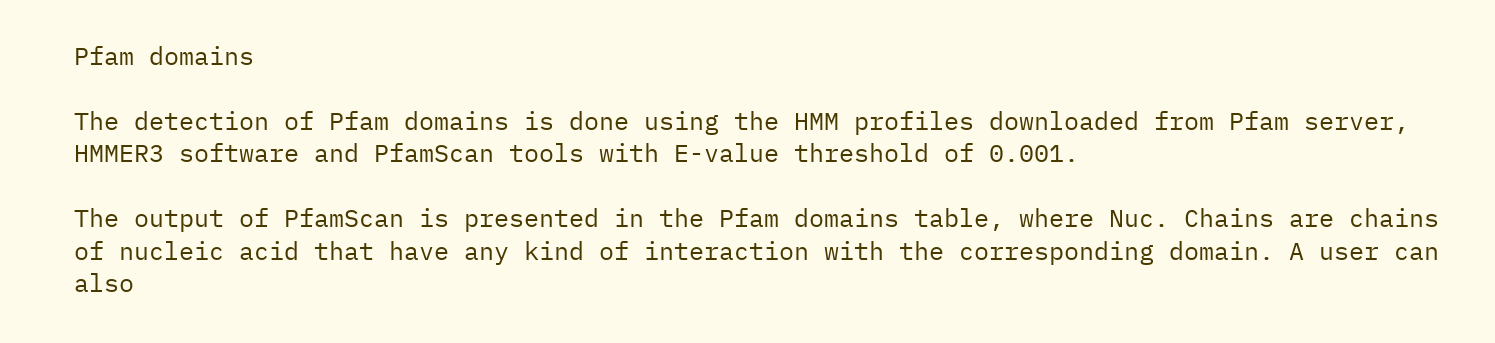Pfam domains

The detection of Pfam domains is done using the HMM profiles downloaded from Pfam server, HMMER3 software and PfamScan tools with E-value threshold of 0.001.

The output of PfamScan is presented in the Pfam domains table, where Nuc. Chains are chains of nucleic acid that have any kind of interaction with the corresponding domain. A user can also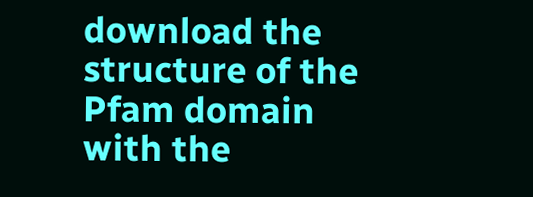download the structure of the Pfam domain with the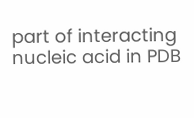part of interacting nucleic acid in PDB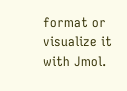format or visualize it with Jmol.